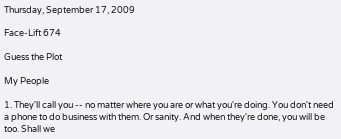Thursday, September 17, 2009

Face-Lift 674

Guess the Plot

My People

1. They'll call you -- no matter where you are or what you're doing. You don't need a phone to do business with them. Or sanity. And when they're done, you will be too. Shall we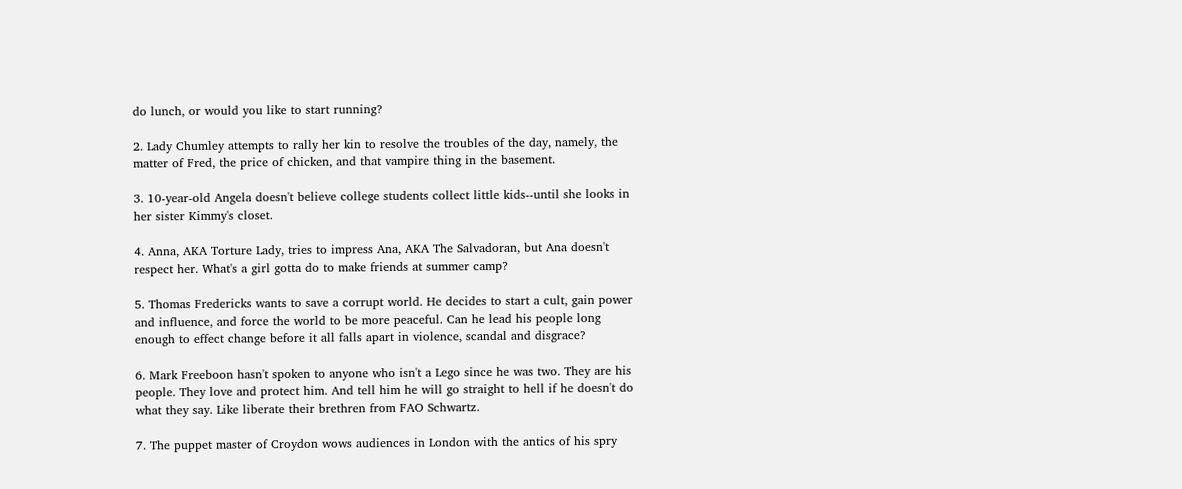do lunch, or would you like to start running?

2. Lady Chumley attempts to rally her kin to resolve the troubles of the day, namely, the matter of Fred, the price of chicken, and that vampire thing in the basement.

3. 10-year-old Angela doesn't believe college students collect little kids--until she looks in her sister Kimmy's closet.

4. Anna, AKA Torture Lady, tries to impress Ana, AKA The Salvadoran, but Ana doesn't respect her. What's a girl gotta do to make friends at summer camp?

5. Thomas Fredericks wants to save a corrupt world. He decides to start a cult, gain power and influence, and force the world to be more peaceful. Can he lead his people long enough to effect change before it all falls apart in violence, scandal and disgrace?

6. Mark Freeboon hasn't spoken to anyone who isn't a Lego since he was two. They are his people. They love and protect him. And tell him he will go straight to hell if he doesn't do what they say. Like liberate their brethren from FAO Schwartz.

7. The puppet master of Croydon wows audiences in London with the antics of his spry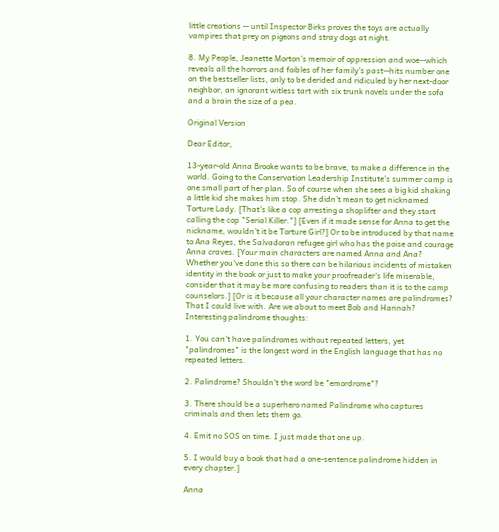little creations -- until Inspector Birks proves the toys are actually vampires that prey on pigeons and stray dogs at night.

8. My People, Jeanette Morton's memoir of oppression and woe--which reveals all the horrors and foibles of her family's past--hits number one on the bestseller lists, only to be derided and ridiculed by her next-door neighbor, an ignorant witless tart with six trunk novels under the sofa and a brain the size of a pea.

Original Version

Dear Editor,

13-year-old Anna Brooke wants to be brave, to make a difference in the world. Going to the Conservation Leadership Institute’s summer camp is one small part of her plan. So of course when she sees a big kid shaking a little kid she makes him stop. She didn’t mean to get nicknamed Torture Lady. [That's like a cop arresting a shoplifter and they start calling the cop "Serial Killer."] [Even if it made sense for Anna to get the nickname, wouldn't it be Torture Girl?] Or to be introduced by that name to Ana Reyes, the Salvadoran refugee girl who has the poise and courage Anna craves. [Your main characters are named Anna and Ana? Whether you've done this so there can be hilarious incidents of mistaken identity in the book or just to make your proofreader's life miserable, consider that it may be more confusing to readers than it is to the camp counselors.] [Or is it because all your character names are palindromes? That I could live with. Are we about to meet Bob and Hannah? Interesting palindrome thoughts:

1. You can't have palindromes without repeated letters, yet "palindromes" is the longest word in the English language that has no repeated letters.

2. Palindrome? Shouldn't the word be "emordrome"?

3. There should be a superhero named Palindrome who captures criminals and then lets them go.

4. Emit no SOS on time. I just made that one up.

5. I would buy a book that had a one-sentence palindrome hidden in every chapter.]

Anna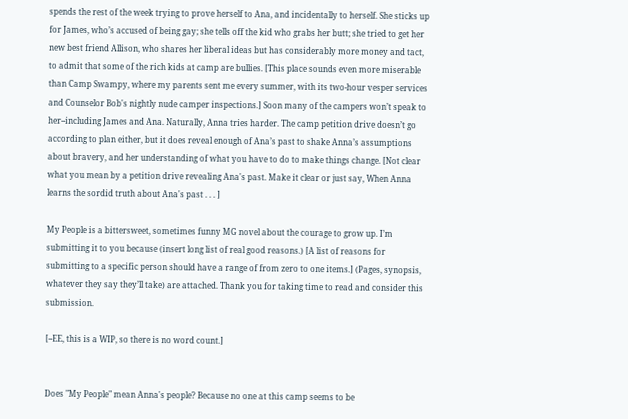spends the rest of the week trying to prove herself to Ana, and incidentally to herself. She sticks up for James, who’s accused of being gay; she tells off the kid who grabs her butt; she tried to get her new best friend Allison, who shares her liberal ideas but has considerably more money and tact, to admit that some of the rich kids at camp are bullies. [This place sounds even more miserable than Camp Swampy, where my parents sent me every summer, with its two-hour vesper services and Counselor Bob's nightly nude camper inspections.] Soon many of the campers won’t speak to her--including James and Ana. Naturally, Anna tries harder. The camp petition drive doesn’t go according to plan either, but it does reveal enough of Ana’s past to shake Anna’s assumptions about bravery, and her understanding of what you have to do to make things change. [Not clear what you mean by a petition drive revealing Ana's past. Make it clear or just say, When Anna learns the sordid truth about Ana's past . . . ]

My People is a bittersweet, sometimes funny MG novel about the courage to grow up. I’m submitting it to you because (insert long list of real good reasons.) [A list of reasons for submitting to a specific person should have a range of from zero to one items.] (Pages, synopsis, whatever they say they’ll take) are attached. Thank you for taking time to read and consider this submission.

[--EE, this is a WIP, so there is no word count.]


Does "My People" mean Anna's people? Because no one at this camp seems to be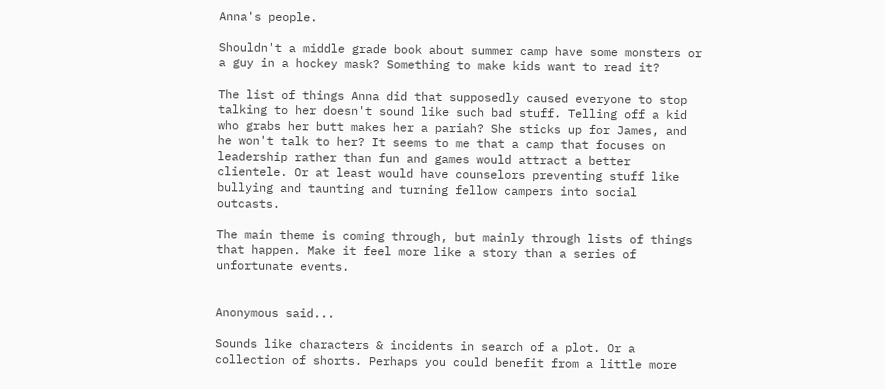Anna's people.

Shouldn't a middle grade book about summer camp have some monsters or a guy in a hockey mask? Something to make kids want to read it?

The list of things Anna did that supposedly caused everyone to stop talking to her doesn't sound like such bad stuff. Telling off a kid who grabs her butt makes her a pariah? She sticks up for James, and he won't talk to her? It seems to me that a camp that focuses on leadership rather than fun and games would attract a better clientele. Or at least would have counselors preventing stuff like bullying and taunting and turning fellow campers into social outcasts.

The main theme is coming through, but mainly through lists of things that happen. Make it feel more like a story than a series of unfortunate events.


Anonymous said...

Sounds like characters & incidents in search of a plot. Or a collection of shorts. Perhaps you could benefit from a little more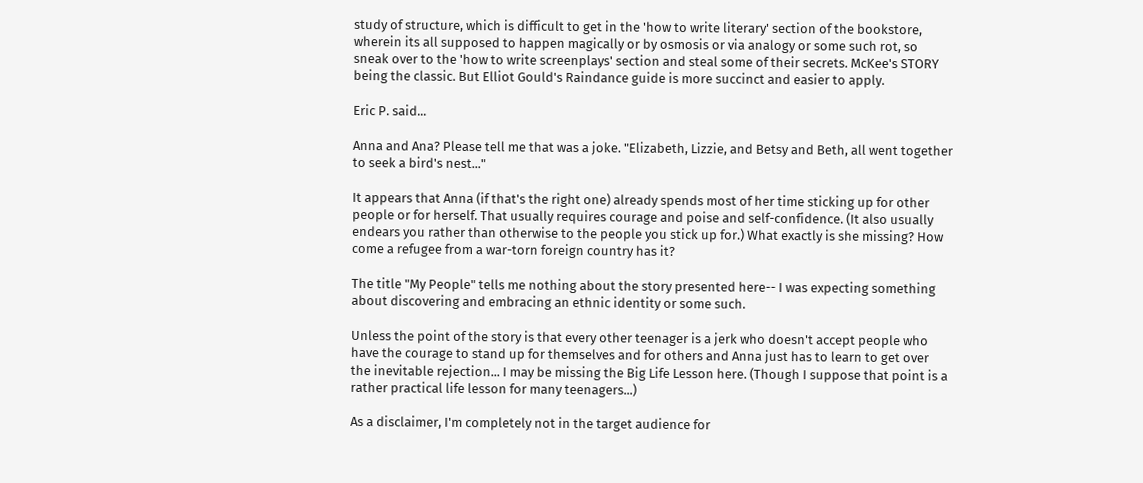study of structure, which is difficult to get in the 'how to write literary' section of the bookstore, wherein its all supposed to happen magically or by osmosis or via analogy or some such rot, so sneak over to the 'how to write screenplays' section and steal some of their secrets. McKee's STORY being the classic. But Elliot Gould's Raindance guide is more succinct and easier to apply.

Eric P. said...

Anna and Ana? Please tell me that was a joke. "Elizabeth, Lizzie, and Betsy and Beth, all went together to seek a bird's nest..."

It appears that Anna (if that's the right one) already spends most of her time sticking up for other people or for herself. That usually requires courage and poise and self-confidence. (It also usually endears you rather than otherwise to the people you stick up for.) What exactly is she missing? How come a refugee from a war-torn foreign country has it?

The title "My People" tells me nothing about the story presented here-- I was expecting something about discovering and embracing an ethnic identity or some such.

Unless the point of the story is that every other teenager is a jerk who doesn't accept people who have the courage to stand up for themselves and for others and Anna just has to learn to get over the inevitable rejection... I may be missing the Big Life Lesson here. (Though I suppose that point is a rather practical life lesson for many teenagers...)

As a disclaimer, I'm completely not in the target audience for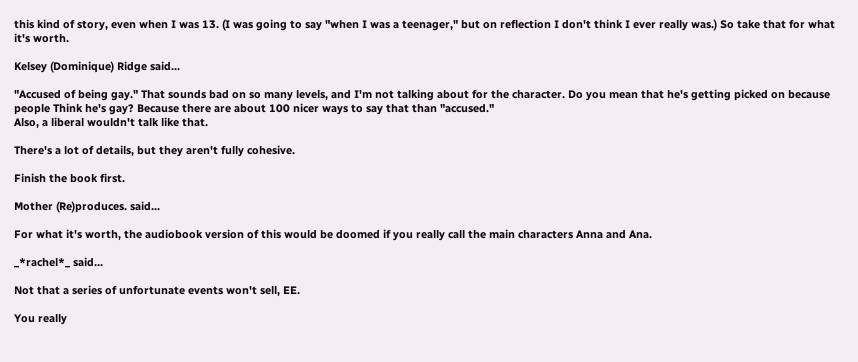this kind of story, even when I was 13. (I was going to say "when I was a teenager," but on reflection I don't think I ever really was.) So take that for what it's worth.

Kelsey (Dominique) Ridge said...

"Accused of being gay." That sounds bad on so many levels, and I'm not talking about for the character. Do you mean that he's getting picked on because people Think he's gay? Because there are about 100 nicer ways to say that than "accused."
Also, a liberal wouldn't talk like that.

There's a lot of details, but they aren't fully cohesive.

Finish the book first.

Mother (Re)produces. said...

For what it's worth, the audiobook version of this would be doomed if you really call the main characters Anna and Ana.

_*rachel*_ said...

Not that a series of unfortunate events won't sell, EE.

You really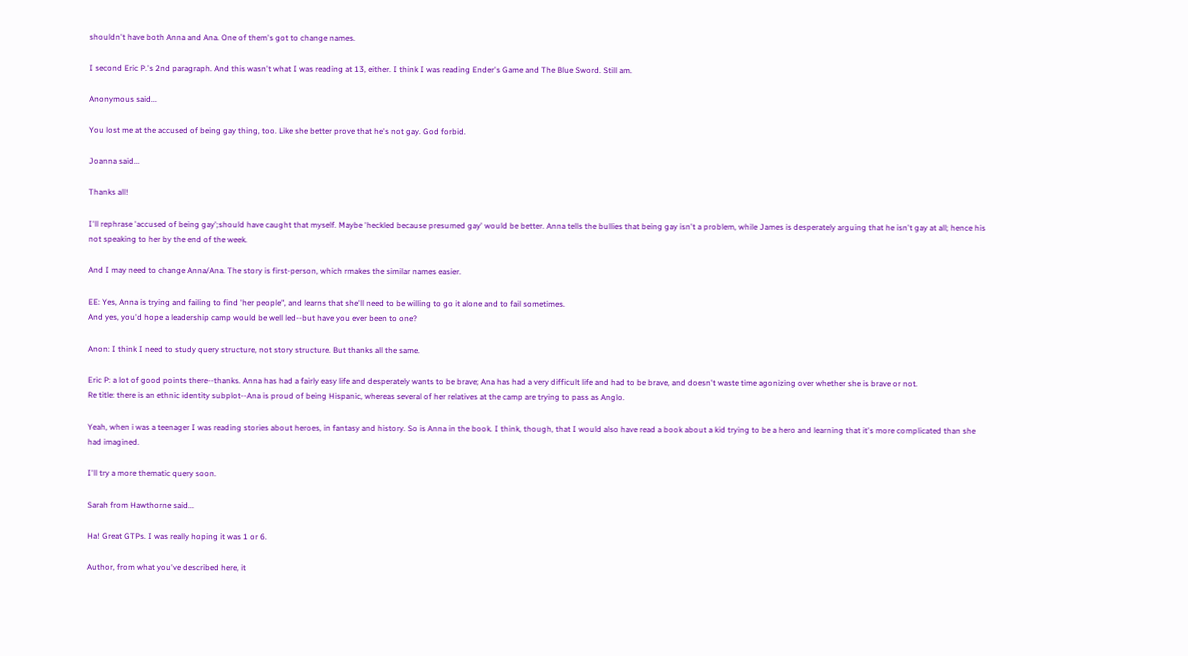shouldn't have both Anna and Ana. One of them's got to change names.

I second Eric P.'s 2nd paragraph. And this wasn't what I was reading at 13, either. I think I was reading Ender's Game and The Blue Sword. Still am.

Anonymous said...

You lost me at the accused of being gay thing, too. Like she better prove that he's not gay. God forbid.

Joanna said...

Thanks all!

I'll rephrase 'accused of being gay';should have caught that myself. Maybe 'heckled because presumed gay' would be better. Anna tells the bullies that being gay isn't a problem, while James is desperately arguing that he isn't gay at all; hence his not speaking to her by the end of the week.

And I may need to change Anna/Ana. The story is first-person, which rmakes the similar names easier.

EE: Yes, Anna is trying and failing to find 'her people", and learns that she'll need to be willing to go it alone and to fail sometimes.
And yes, you'd hope a leadership camp would be well led--but have you ever been to one?

Anon: I think I need to study query structure, not story structure. But thanks all the same.

Eric P: a lot of good points there--thanks. Anna has had a fairly easy life and desperately wants to be brave; Ana has had a very difficult life and had to be brave, and doesn't waste time agonizing over whether she is brave or not.
Re title: there is an ethnic identity subplot--Ana is proud of being Hispanic, whereas several of her relatives at the camp are trying to pass as Anglo.

Yeah, when i was a teenager I was reading stories about heroes, in fantasy and history. So is Anna in the book. I think, though, that I would also have read a book about a kid trying to be a hero and learning that it's more complicated than she had imagined.

I'll try a more thematic query soon.

Sarah from Hawthorne said...

Ha! Great GTPs. I was really hoping it was 1 or 6.

Author, from what you've described here, it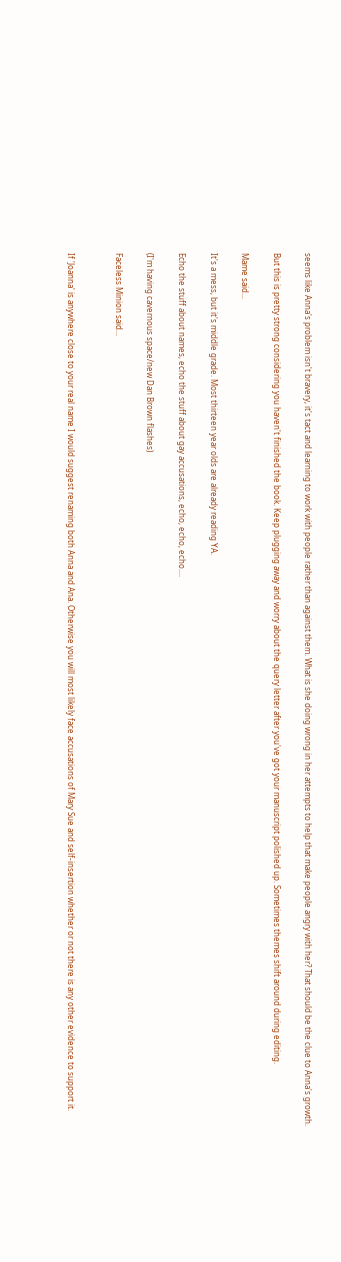seems like Anna's problem isn't bravery, it's tact and learning to work with people rather than against them. What is she doing wrong in her attempts to help that make people angry with her? That should be the clue to Anna's growth.

But this is pretty strong considering you haven't finished the book. Keep plugging away and worry about the query letter after you've got your manuscript polished up. Sometimes themes shift around during editing.

Mame said...

It's a mess, but it's middle grade. Most thirteen year olds are already reading YA.

Echo the stuff about names, echo the stuff about gay accusations, echo, echo, echo....

(I'm having cavernous space/new Dan Brown flashes)

Faceless Minion said...


If 'Joanna' is anywhere close to your real name I would suggest renaming both Anna and Ana. Otherwise you will most likely face accusations of Mary Sue and self-insertion whether or not there is any other evidence to support it.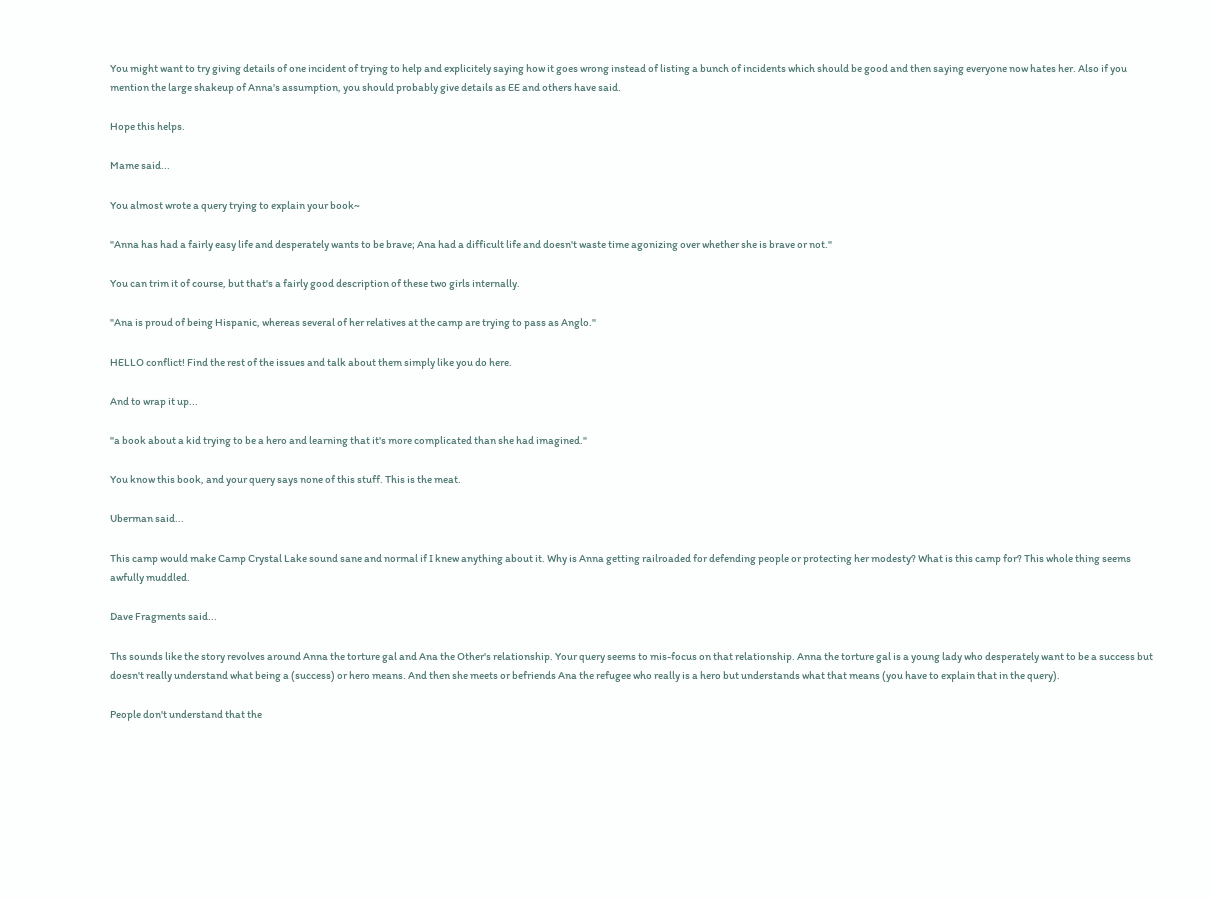You might want to try giving details of one incident of trying to help and explicitely saying how it goes wrong instead of listing a bunch of incidents which should be good and then saying everyone now hates her. Also if you mention the large shakeup of Anna's assumption, you should probably give details as EE and others have said.

Hope this helps.

Mame said...

You almost wrote a query trying to explain your book~

"Anna has had a fairly easy life and desperately wants to be brave; Ana had a difficult life and doesn't waste time agonizing over whether she is brave or not."

You can trim it of course, but that's a fairly good description of these two girls internally.

"Ana is proud of being Hispanic, whereas several of her relatives at the camp are trying to pass as Anglo."

HELLO conflict! Find the rest of the issues and talk about them simply like you do here.

And to wrap it up...

"a book about a kid trying to be a hero and learning that it's more complicated than she had imagined."

You know this book, and your query says none of this stuff. This is the meat.

Uberman said...

This camp would make Camp Crystal Lake sound sane and normal if I knew anything about it. Why is Anna getting railroaded for defending people or protecting her modesty? What is this camp for? This whole thing seems awfully muddled.

Dave Fragments said...

Ths sounds like the story revolves around Anna the torture gal and Ana the Other's relationship. Your query seems to mis-focus on that relationship. Anna the torture gal is a young lady who desperately want to be a success but doesn't really understand what being a (success) or hero means. And then she meets or befriends Ana the refugee who really is a hero but understands what that means (you have to explain that in the query).

People don't understand that the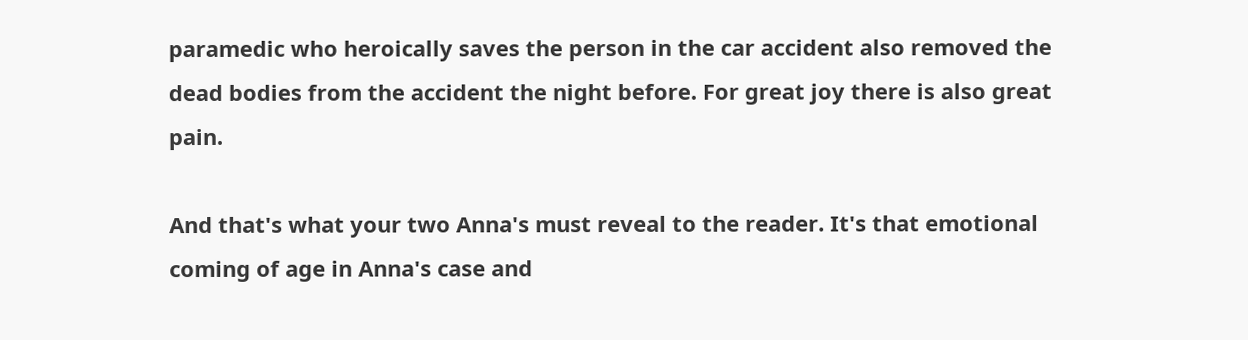paramedic who heroically saves the person in the car accident also removed the dead bodies from the accident the night before. For great joy there is also great pain.

And that's what your two Anna's must reveal to the reader. It's that emotional coming of age in Anna's case and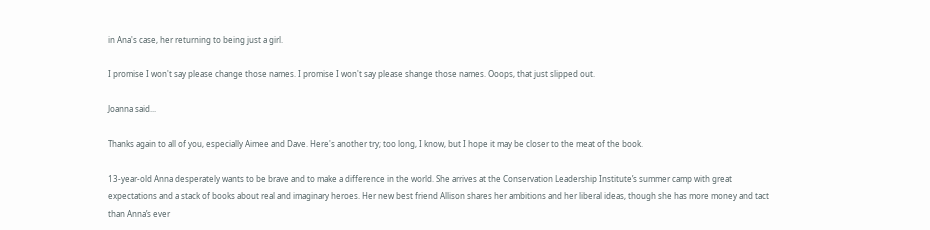in Ana's case, her returning to being just a girl.

I promise I won't say please change those names. I promise I won't say please shange those names. Ooops, that just slipped out.

Joanna said...

Thanks again to all of you, especially Aimee and Dave. Here's another try; too long, I know, but I hope it may be closer to the meat of the book.

13-year-old Anna desperately wants to be brave and to make a difference in the world. She arrives at the Conservation Leadership Institute’s summer camp with great expectations and a stack of books about real and imaginary heroes. Her new best friend Allison shares her ambitions and her liberal ideas, though she has more money and tact than Anna’s ever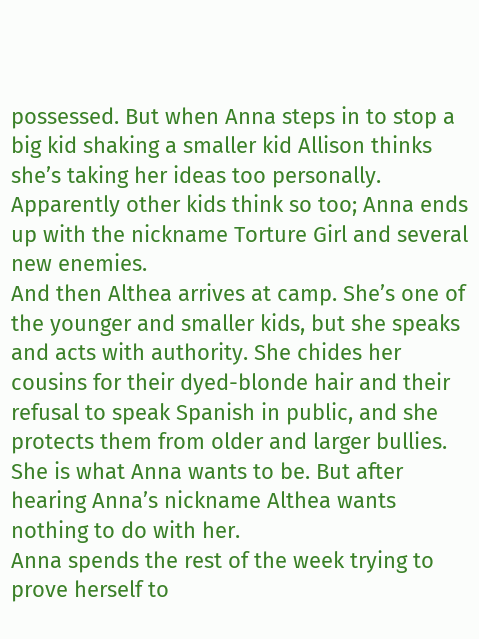possessed. But when Anna steps in to stop a big kid shaking a smaller kid Allison thinks she’s taking her ideas too personally. Apparently other kids think so too; Anna ends up with the nickname Torture Girl and several new enemies.
And then Althea arrives at camp. She’s one of the younger and smaller kids, but she speaks and acts with authority. She chides her cousins for their dyed-blonde hair and their refusal to speak Spanish in public, and she protects them from older and larger bullies. She is what Anna wants to be. But after hearing Anna’s nickname Althea wants nothing to do with her.
Anna spends the rest of the week trying to prove herself to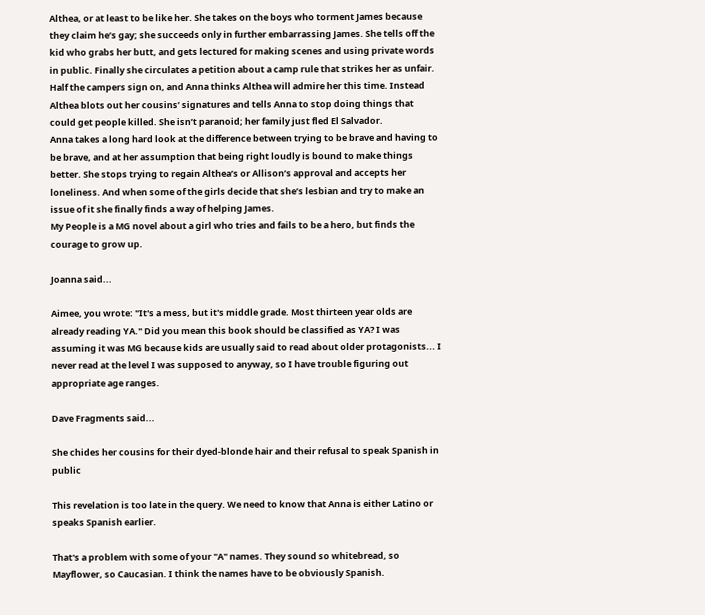Althea, or at least to be like her. She takes on the boys who torment James because they claim he’s gay; she succeeds only in further embarrassing James. She tells off the kid who grabs her butt, and gets lectured for making scenes and using private words in public. Finally she circulates a petition about a camp rule that strikes her as unfair. Half the campers sign on, and Anna thinks Althea will admire her this time. Instead Althea blots out her cousins’ signatures and tells Anna to stop doing things that could get people killed. She isn’t paranoid; her family just fled El Salvador.
Anna takes a long hard look at the difference between trying to be brave and having to be brave, and at her assumption that being right loudly is bound to make things better. She stops trying to regain Althea’s or Allison’s approval and accepts her loneliness. And when some of the girls decide that she’s lesbian and try to make an issue of it she finally finds a way of helping James.
My People is a MG novel about a girl who tries and fails to be a hero, but finds the courage to grow up.

Joanna said...

Aimee, you wrote: "It's a mess, but it's middle grade. Most thirteen year olds are already reading YA." Did you mean this book should be classified as YA? I was assuming it was MG because kids are usually said to read about older protagonists... I never read at the level I was supposed to anyway, so I have trouble figuring out appropriate age ranges.

Dave Fragments said...

She chides her cousins for their dyed-blonde hair and their refusal to speak Spanish in public

This revelation is too late in the query. We need to know that Anna is either Latino or speaks Spanish earlier.

That's a problem with some of your "A" names. They sound so whitebread, so Mayflower, so Caucasian. I think the names have to be obviously Spanish.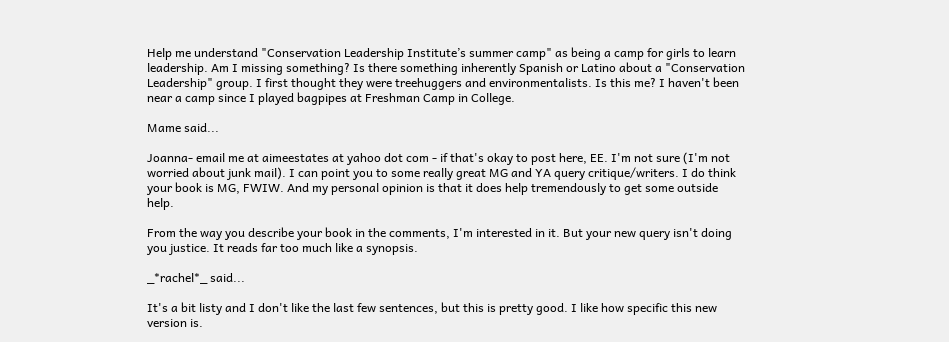Help me understand "Conservation Leadership Institute’s summer camp" as being a camp for girls to learn leadership. Am I missing something? Is there something inherently Spanish or Latino about a "Conservation Leadership" group. I first thought they were treehuggers and environmentalists. Is this me? I haven't been near a camp since I played bagpipes at Freshman Camp in College.

Mame said...

Joanna- email me at aimeestates at yahoo dot com - if that's okay to post here, EE. I'm not sure (I'm not worried about junk mail). I can point you to some really great MG and YA query critique/writers. I do think your book is MG, FWIW. And my personal opinion is that it does help tremendously to get some outside help.

From the way you describe your book in the comments, I'm interested in it. But your new query isn't doing you justice. It reads far too much like a synopsis.

_*rachel*_ said...

It's a bit listy and I don't like the last few sentences, but this is pretty good. I like how specific this new version is.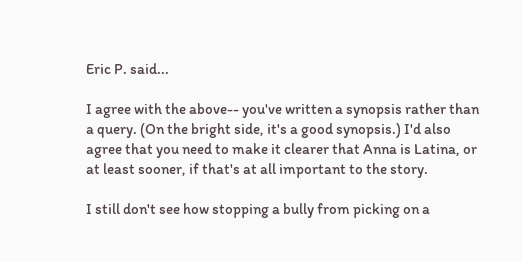Eric P. said...

I agree with the above-- you've written a synopsis rather than a query. (On the bright side, it's a good synopsis.) I'd also agree that you need to make it clearer that Anna is Latina, or at least sooner, if that's at all important to the story.

I still don't see how stopping a bully from picking on a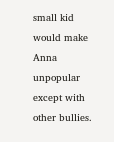small kid would make Anna unpopular except with other bullies.